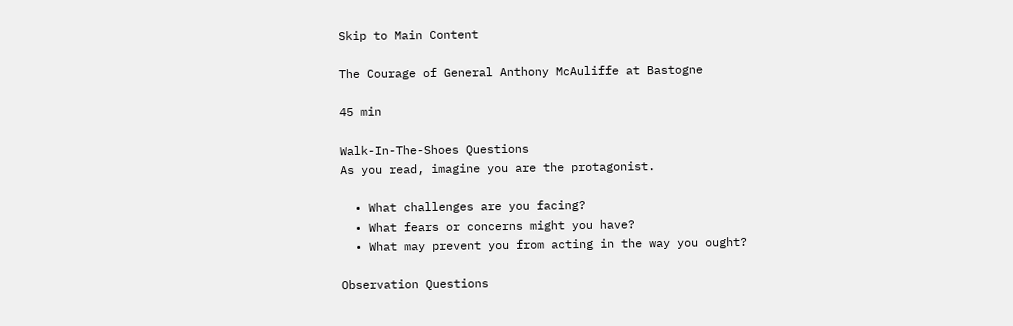Skip to Main Content

The Courage of General Anthony McAuliffe at Bastogne

45 min

Walk-In-The-Shoes Questions
As you read, imagine you are the protagonist.

  • What challenges are you facing?
  • What fears or concerns might you have?
  • What may prevent you from acting in the way you ought?

Observation Questions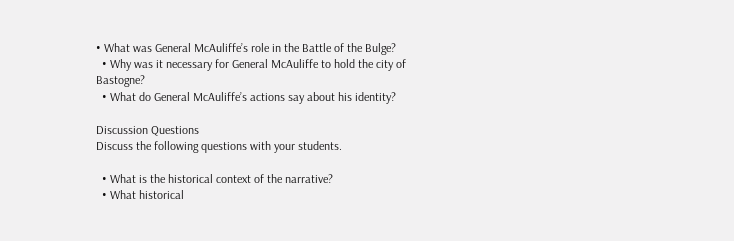• What was General McAuliffe’s role in the Battle of the Bulge?
  • Why was it necessary for General McAuliffe to hold the city of Bastogne?
  • What do General McAuliffe’s actions say about his identity?

Discussion Questions
Discuss the following questions with your students.

  • What is the historical context of the narrative?
  • What historical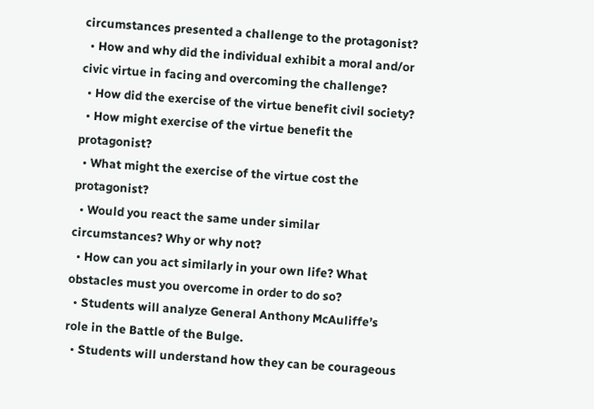circumstances presented a challenge to the protagonist?
  • How and why did the individual exhibit a moral and/or civic virtue in facing and overcoming the challenge?
  • How did the exercise of the virtue benefit civil society?
  • How might exercise of the virtue benefit the protagonist?
  • What might the exercise of the virtue cost the protagonist?
  • Would you react the same under similar circumstances? Why or why not?
  • How can you act similarly in your own life? What obstacles must you overcome in order to do so?
  • Students will analyze General Anthony McAuliffe’s role in the Battle of the Bulge.
  • Students will understand how they can be courageous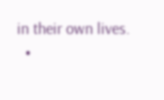in their own lives.
  •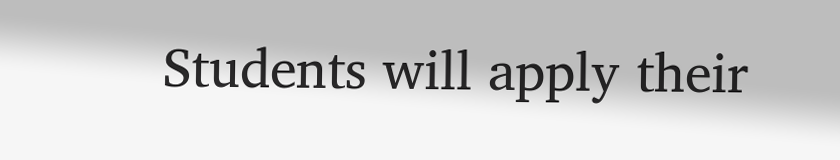Students will apply their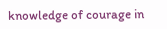knowledge of courage in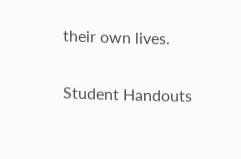their own lives.

Student Handouts